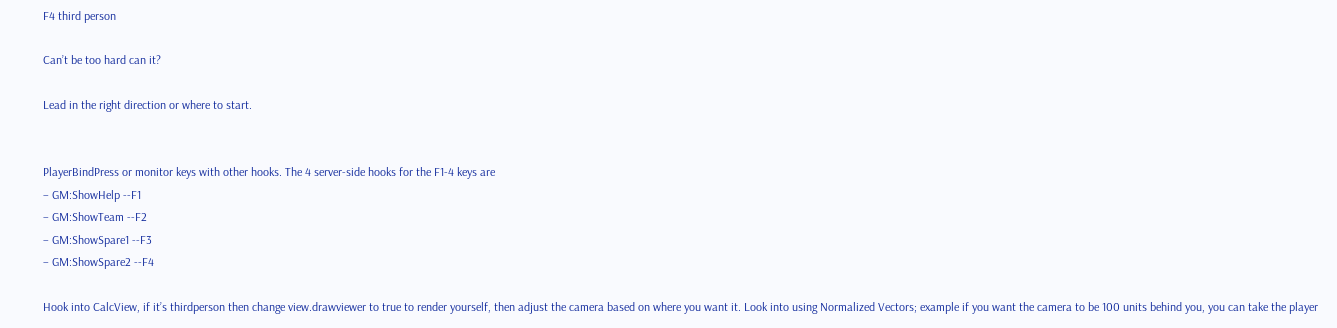F4 third person

Can’t be too hard can it?

Lead in the right direction or where to start.


PlayerBindPress or monitor keys with other hooks. The 4 server-side hooks for the F1-4 keys are
– GM:ShowHelp --F1
– GM:ShowTeam --F2
– GM:ShowSpare1 --F3
– GM:ShowSpare2 --F4

Hook into CalcView, if it’s thirdperson then change view.drawviewer to true to render yourself, then adjust the camera based on where you want it. Look into using Normalized Vectors; example if you want the camera to be 100 units behind you, you can take the player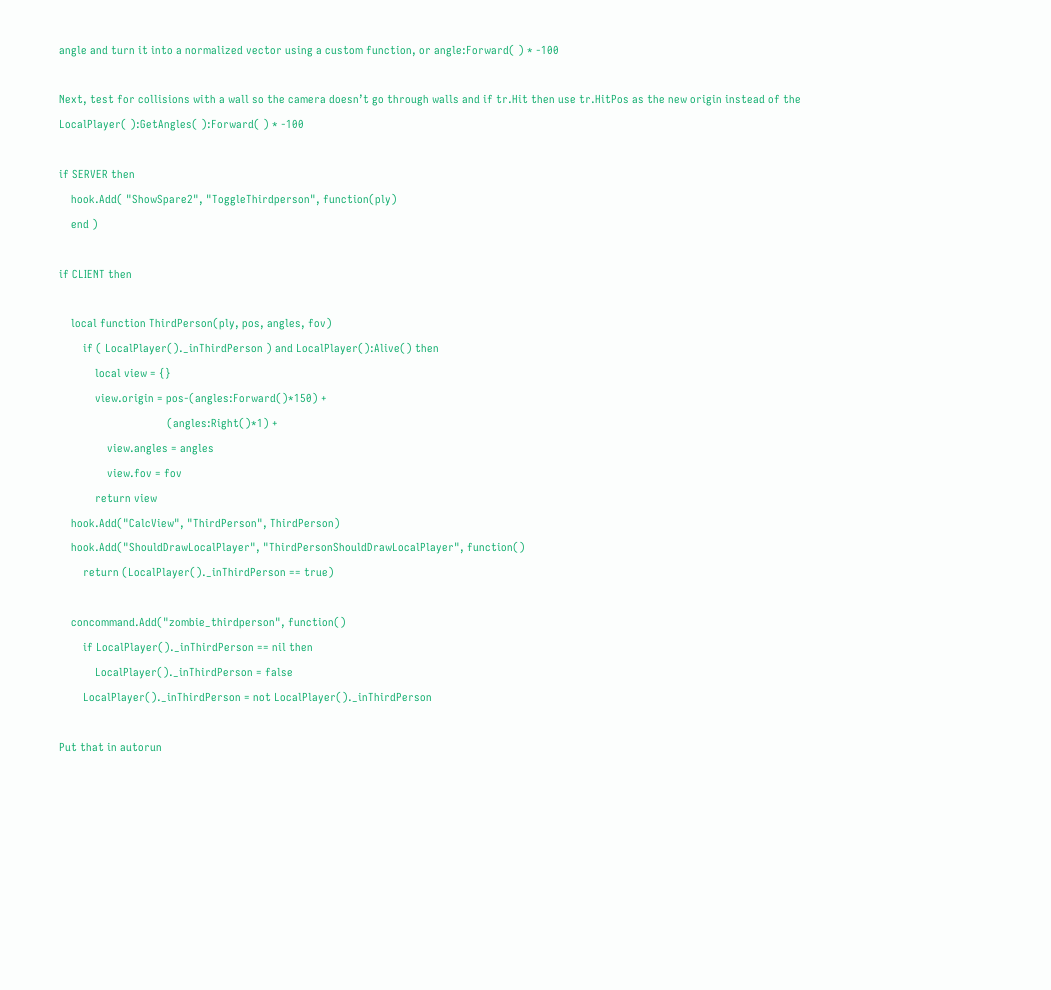angle and turn it into a normalized vector using a custom function, or angle:Forward( ) * -100

Next, test for collisions with a wall so the camera doesn’t go through walls and if tr.Hit then use tr.HitPos as the new origin instead of the LocalPlayer( ):GetAngles( ):Forward( ) * -100

if SERVER then
    hook.Add( "ShowSpare2", "ToggleThirdperson", function(ply)
    end )

if CLIENT then

    local function ThirdPerson(ply, pos, angles, fov)
        if ( LocalPlayer()._inThirdPerson ) and LocalPlayer():Alive() then
            local view = {}
            view.origin = pos-(angles:Forward()*150) +
                                    (angles:Right()*1) +
                view.angles = angles
                view.fov = fov
            return view
    hook.Add("CalcView", "ThirdPerson", ThirdPerson)
    hook.Add("ShouldDrawLocalPlayer", "ThirdPersonShouldDrawLocalPlayer", function()
        return (LocalPlayer()._inThirdPerson == true)

    concommand.Add("zombie_thirdperson", function()
        if LocalPlayer()._inThirdPerson == nil then
            LocalPlayer()._inThirdPerson = false
        LocalPlayer()._inThirdPerson = not LocalPlayer()._inThirdPerson

Put that in autorun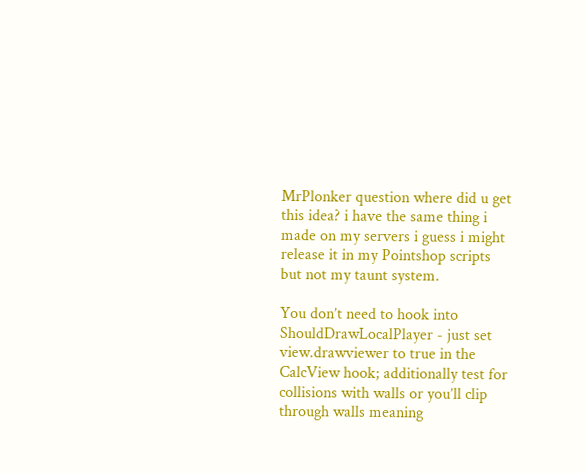MrPlonker question where did u get this idea? i have the same thing i made on my servers i guess i might release it in my Pointshop scripts but not my taunt system.

You don’t need to hook into ShouldDrawLocalPlayer - just set view.drawviewer to true in the CalcView hook; additionally test for collisions with walls or you’ll clip through walls meaning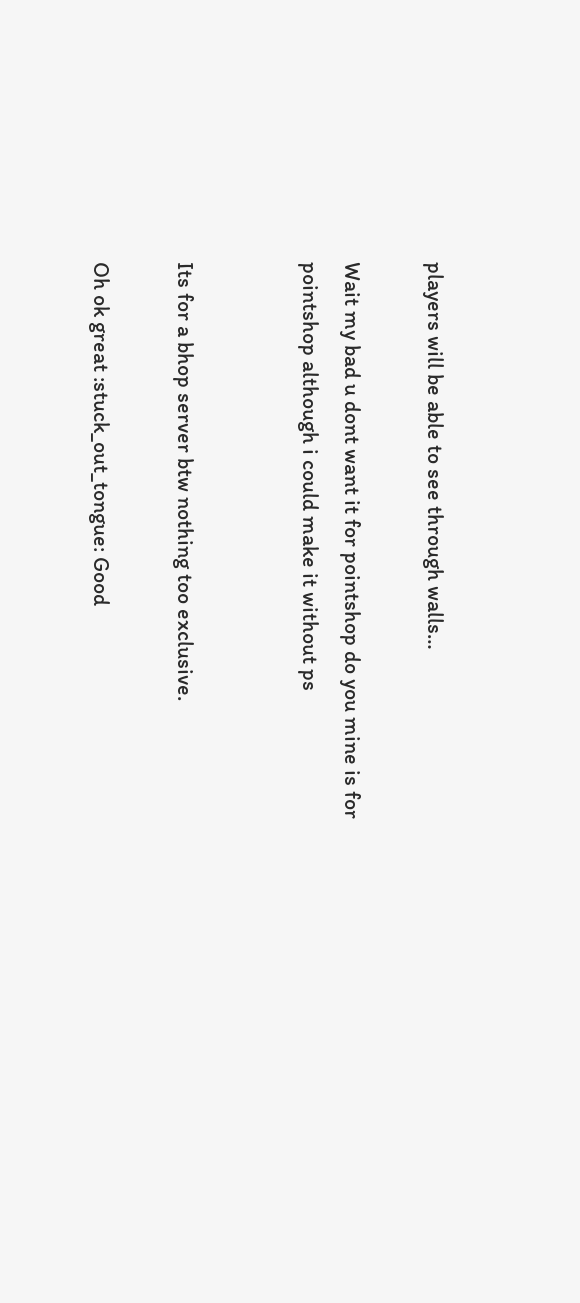players will be able to see through walls…

Wait my bad u dont want it for pointshop do you mine is for pointshop although i could make it without ps


Its for a bhop server btw nothing too exclusive.

Oh ok great :stuck_out_tongue: Good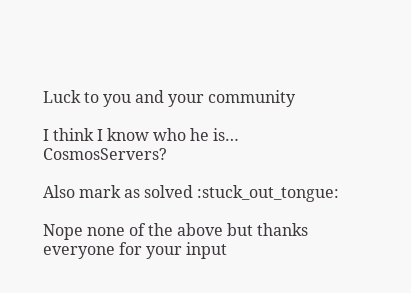Luck to you and your community

I think I know who he is… CosmosServers?

Also mark as solved :stuck_out_tongue:

Nope none of the above but thanks everyone for your input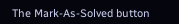The Mark-As-Solved button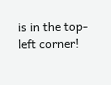is in the top-left corner!